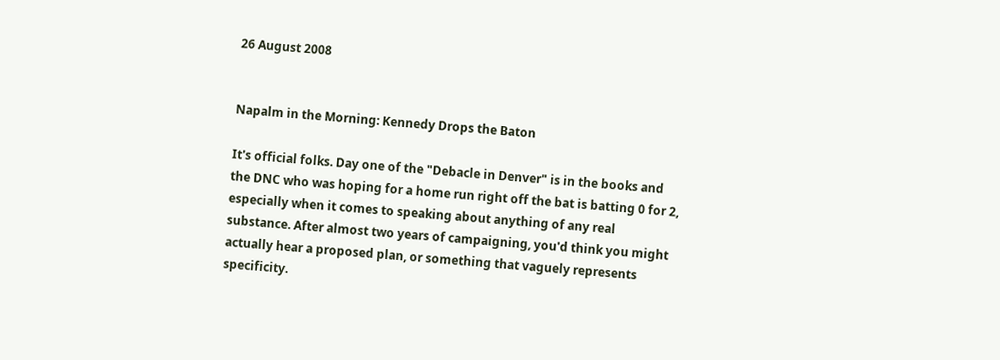26 August 2008


Napalm in the Morning: Kennedy Drops the Baton

It's official folks. Day one of the "Debacle in Denver" is in the books and the DNC who was hoping for a home run right off the bat is batting 0 for 2, especially when it comes to speaking about anything of any real substance. After almost two years of campaigning, you'd think you might actually hear a proposed plan, or something that vaguely represents specificity.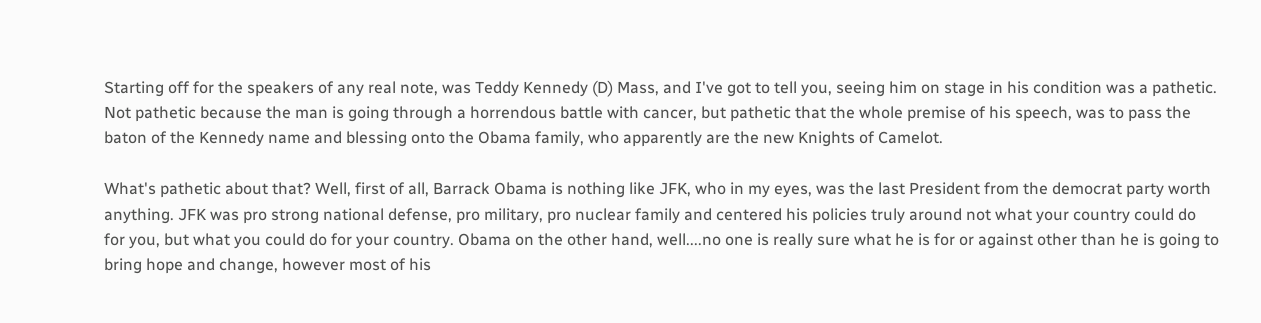Starting off for the speakers of any real note, was Teddy Kennedy (D) Mass, and I've got to tell you, seeing him on stage in his condition was a pathetic. Not pathetic because the man is going through a horrendous battle with cancer, but pathetic that the whole premise of his speech, was to pass the baton of the Kennedy name and blessing onto the Obama family, who apparently are the new Knights of Camelot.

What's pathetic about that? Well, first of all, Barrack Obama is nothing like JFK, who in my eyes, was the last President from the democrat party worth anything. JFK was pro strong national defense, pro military, pro nuclear family and centered his policies truly around not what your country could do for you, but what you could do for your country. Obama on the other hand, well....no one is really sure what he is for or against other than he is going to bring hope and change, however most of his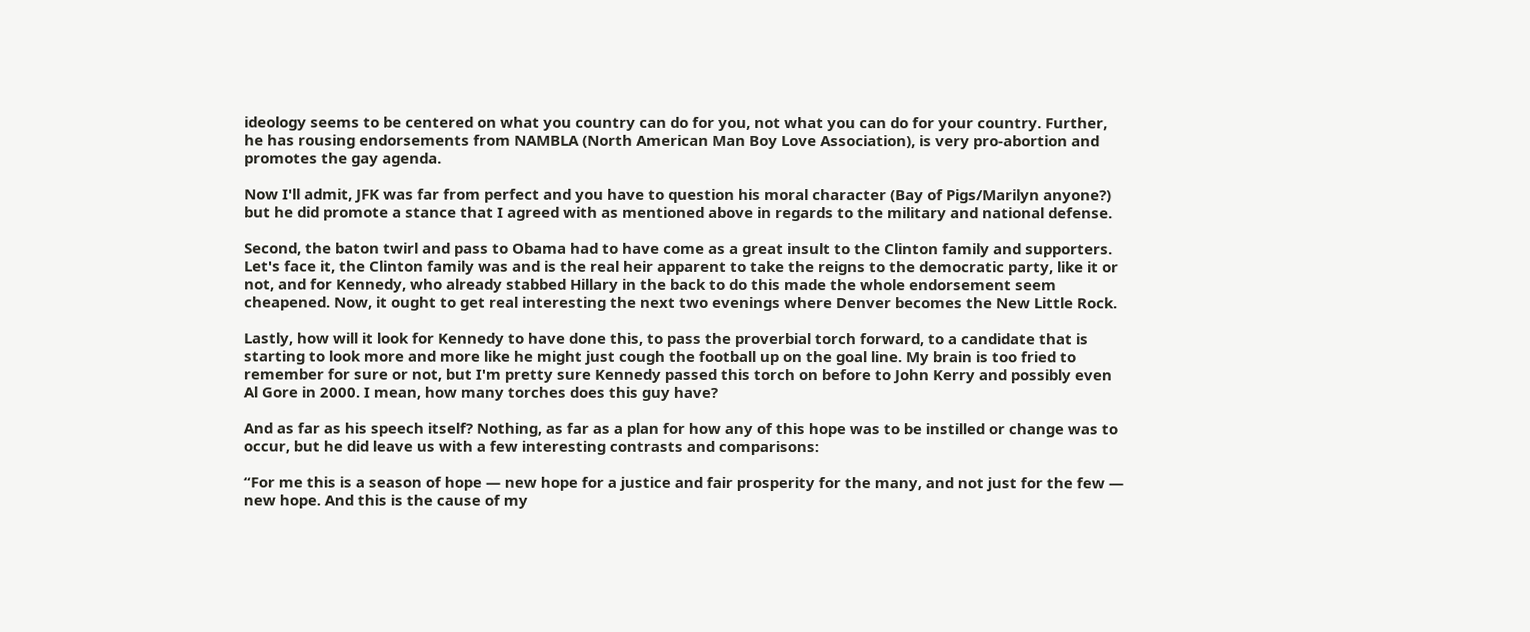ideology seems to be centered on what you country can do for you, not what you can do for your country. Further, he has rousing endorsements from NAMBLA (North American Man Boy Love Association), is very pro-abortion and promotes the gay agenda.

Now I'll admit, JFK was far from perfect and you have to question his moral character (Bay of Pigs/Marilyn anyone?) but he did promote a stance that I agreed with as mentioned above in regards to the military and national defense.

Second, the baton twirl and pass to Obama had to have come as a great insult to the Clinton family and supporters. Let's face it, the Clinton family was and is the real heir apparent to take the reigns to the democratic party, like it or not, and for Kennedy, who already stabbed Hillary in the back to do this made the whole endorsement seem cheapened. Now, it ought to get real interesting the next two evenings where Denver becomes the New Little Rock.

Lastly, how will it look for Kennedy to have done this, to pass the proverbial torch forward, to a candidate that is starting to look more and more like he might just cough the football up on the goal line. My brain is too fried to remember for sure or not, but I'm pretty sure Kennedy passed this torch on before to John Kerry and possibly even Al Gore in 2000. I mean, how many torches does this guy have?

And as far as his speech itself? Nothing, as far as a plan for how any of this hope was to be instilled or change was to occur, but he did leave us with a few interesting contrasts and comparisons:

“For me this is a season of hope — new hope for a justice and fair prosperity for the many, and not just for the few — new hope. And this is the cause of my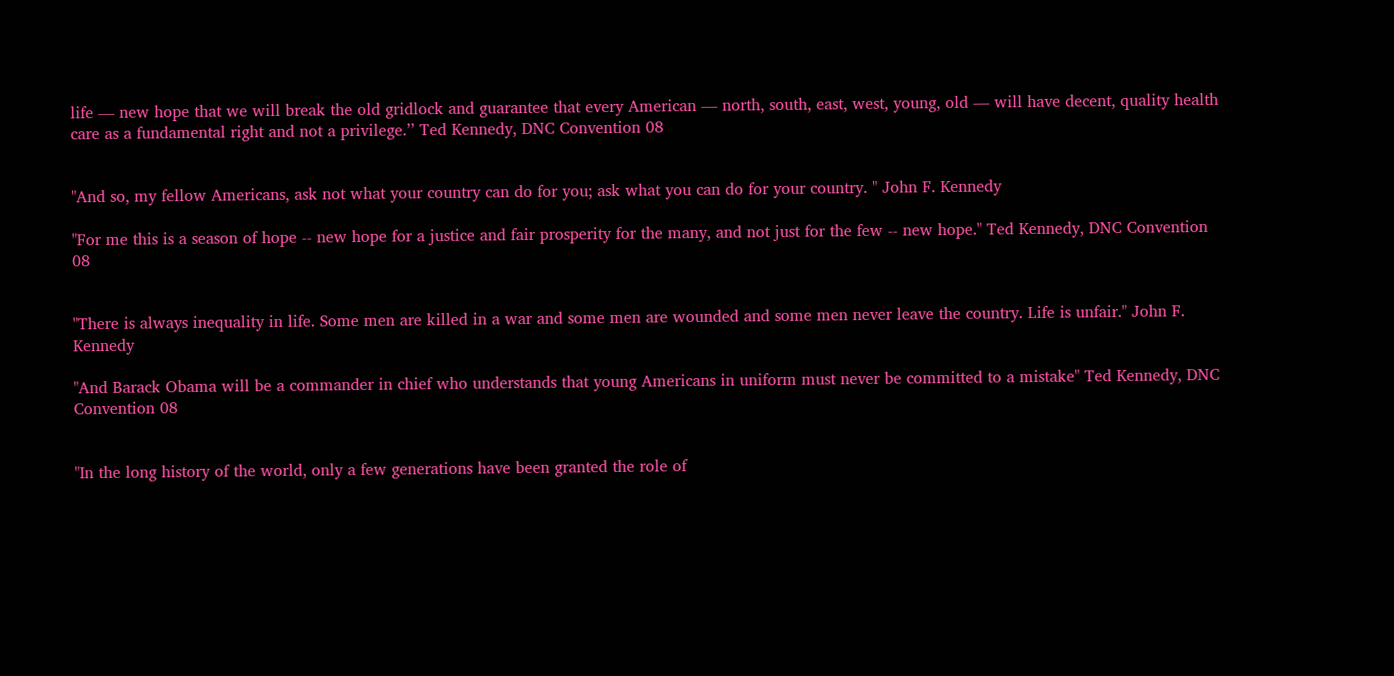life — new hope that we will break the old gridlock and guarantee that every American — north, south, east, west, young, old — will have decent, quality health care as a fundamental right and not a privilege.’’ Ted Kennedy, DNC Convention 08


"And so, my fellow Americans, ask not what your country can do for you; ask what you can do for your country. " John F. Kennedy

"For me this is a season of hope -- new hope for a justice and fair prosperity for the many, and not just for the few -- new hope." Ted Kennedy, DNC Convention 08


"There is always inequality in life. Some men are killed in a war and some men are wounded and some men never leave the country. Life is unfair." John F. Kennedy

"And Barack Obama will be a commander in chief who understands that young Americans in uniform must never be committed to a mistake" Ted Kennedy, DNC Convention 08


"In the long history of the world, only a few generations have been granted the role of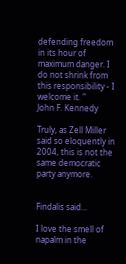defending freedom in its hour of maximum danger. I do not shrink from this responsibility - I welcome it. "
John F. Kennedy

Truly, as Zell Miller said so eloquently in 2004, this is not the same democratic party anymore.


Findalis said...

I love the smell of napalm in the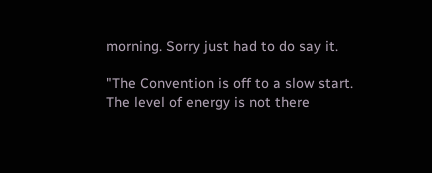morning. Sorry just had to do say it.

"The Convention is off to a slow start. The level of energy is not there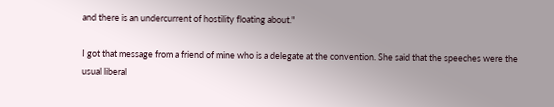and there is an undercurrent of hostility floating about."

I got that message from a friend of mine who is a delegate at the convention. She said that the speeches were the usual liberal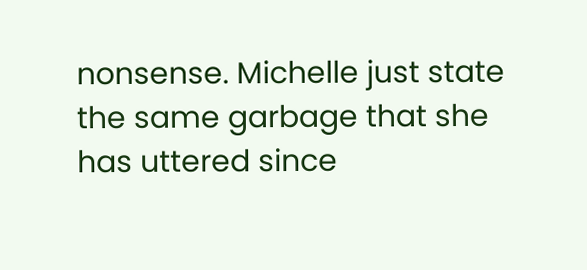nonsense. Michelle just state the same garbage that she has uttered since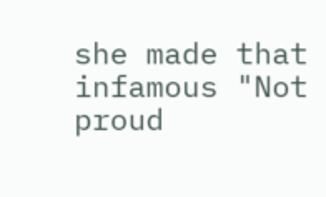she made that infamous "Not proud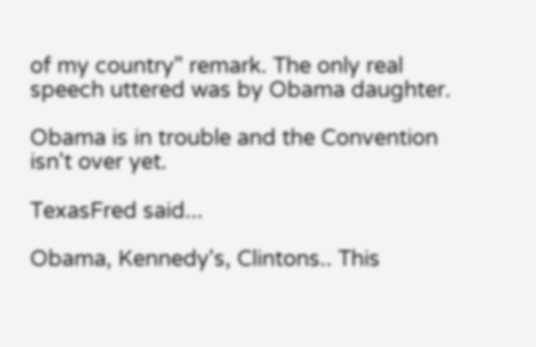of my country" remark. The only real speech uttered was by Obama daughter.

Obama is in trouble and the Convention isn't over yet.

TexasFred said...

Obama, Kennedy's, Clintons.. This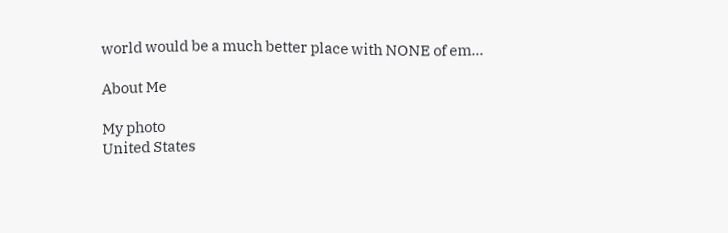world would be a much better place with NONE of em...

About Me

My photo
United States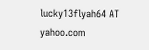lucky13flyah64 AT yahoo.com